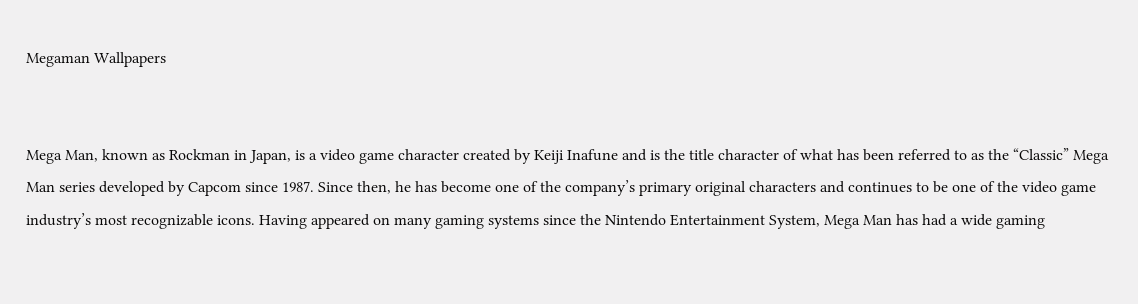Megaman Wallpapers


Mega Man, known as Rockman in Japan, is a video game character created by Keiji Inafune and is the title character of what has been referred to as the “Classic” Mega Man series developed by Capcom since 1987. Since then, he has become one of the company’s primary original characters and continues to be one of the video game industry’s most recognizable icons. Having appeared on many gaming systems since the Nintendo Entertainment System, Mega Man has had a wide gaming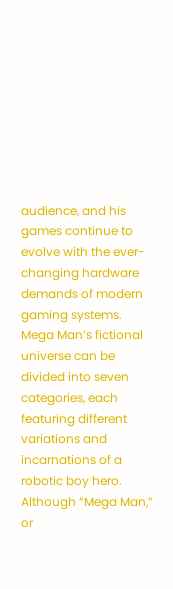audience, and his games continue to evolve with the ever-changing hardware demands of modern gaming systems. Mega Man’s fictional universe can be divided into seven categories, each featuring different variations and incarnations of a robotic boy hero. Although “Mega Man,” or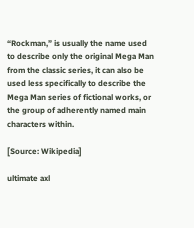“Rockman,” is usually the name used to describe only the original Mega Man from the classic series, it can also be used less specifically to describe the Mega Man series of fictional works, or the group of adherently named main characters within.

[Source: Wikipedia]

ultimate axl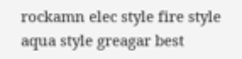rockamn elec style fire style aqua style greagar best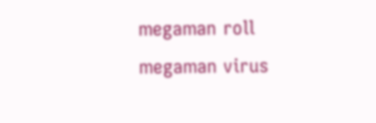megaman roll megaman virus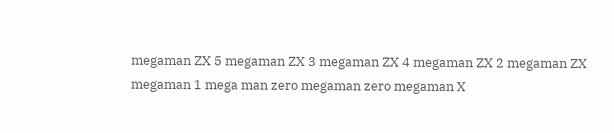megaman ZX 5 megaman ZX 3 megaman ZX 4 megaman ZX 2 megaman ZX megaman 1 mega man zero megaman zero megaman X